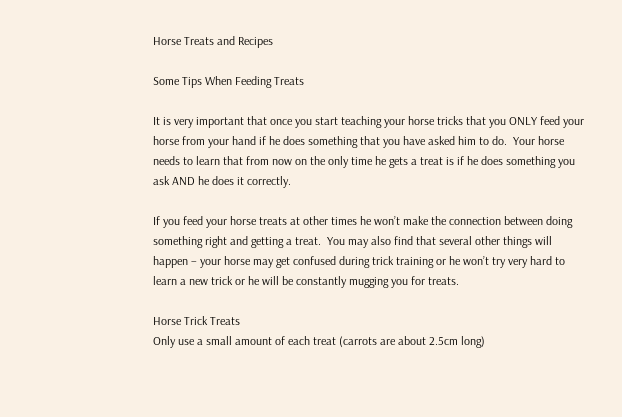Horse Treats and Recipes

Some Tips When Feeding Treats

It is very important that once you start teaching your horse tricks that you ONLY feed your horse from your hand if he does something that you have asked him to do.  Your horse needs to learn that from now on the only time he gets a treat is if he does something you ask AND he does it correctly.

If you feed your horse treats at other times he won’t make the connection between doing something right and getting a treat.  You may also find that several other things will happen – your horse may get confused during trick training or he won’t try very hard to learn a new trick or he will be constantly mugging you for treats.

Horse Trick Treats
Only use a small amount of each treat (carrots are about 2.5cm long)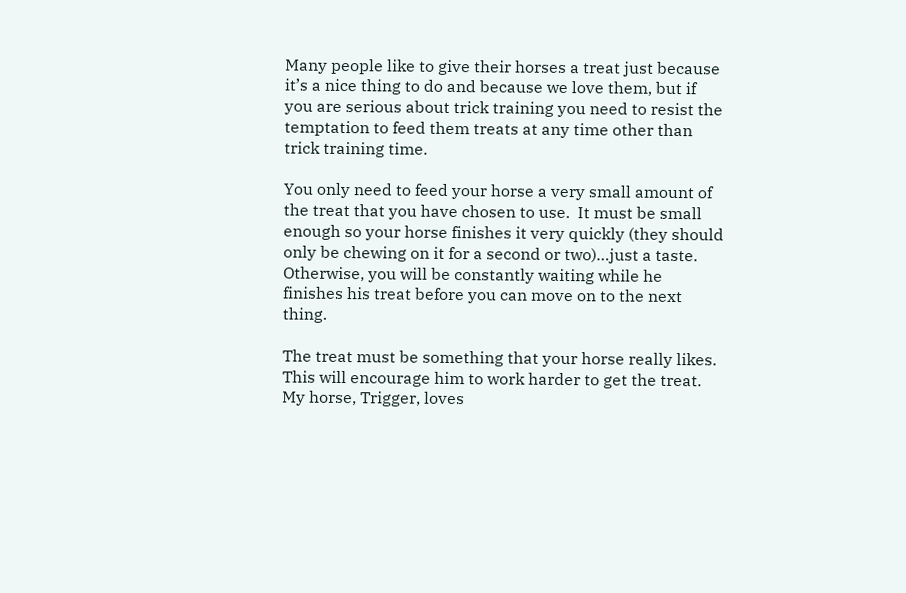Many people like to give their horses a treat just because it’s a nice thing to do and because we love them, but if you are serious about trick training you need to resist the temptation to feed them treats at any time other than trick training time.

You only need to feed your horse a very small amount of the treat that you have chosen to use.  It must be small enough so your horse finishes it very quickly (they should only be chewing on it for a second or two)…just a taste.  Otherwise, you will be constantly waiting while he finishes his treat before you can move on to the next thing.

The treat must be something that your horse really likes.  This will encourage him to work harder to get the treat.   My horse, Trigger, loves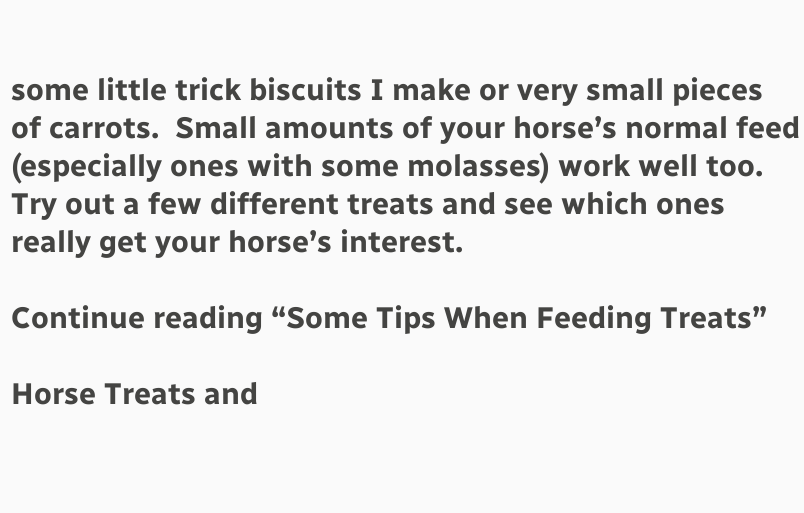some little trick biscuits I make or very small pieces of carrots.  Small amounts of your horse’s normal feed (especially ones with some molasses) work well too.  Try out a few different treats and see which ones really get your horse’s interest.

Continue reading “Some Tips When Feeding Treats”

Horse Treats and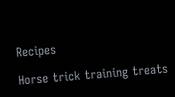Recipes

Horse trick training treats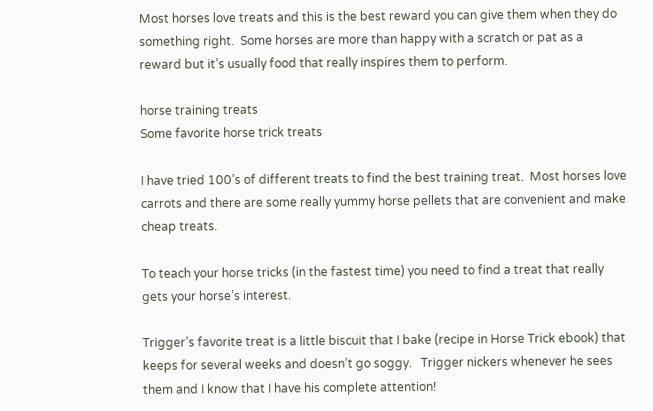Most horses love treats and this is the best reward you can give them when they do something right.  Some horses are more than happy with a scratch or pat as a reward but it’s usually food that really inspires them to perform.

horse training treats
Some favorite horse trick treats

I have tried 100’s of different treats to find the best training treat.  Most horses love carrots and there are some really yummy horse pellets that are convenient and make cheap treats.

To teach your horse tricks (in the fastest time) you need to find a treat that really gets your horse’s interest.

Trigger’s favorite treat is a little biscuit that I bake (recipe in Horse Trick ebook) that keeps for several weeks and doesn’t go soggy.   Trigger nickers whenever he sees them and I know that I have his complete attention!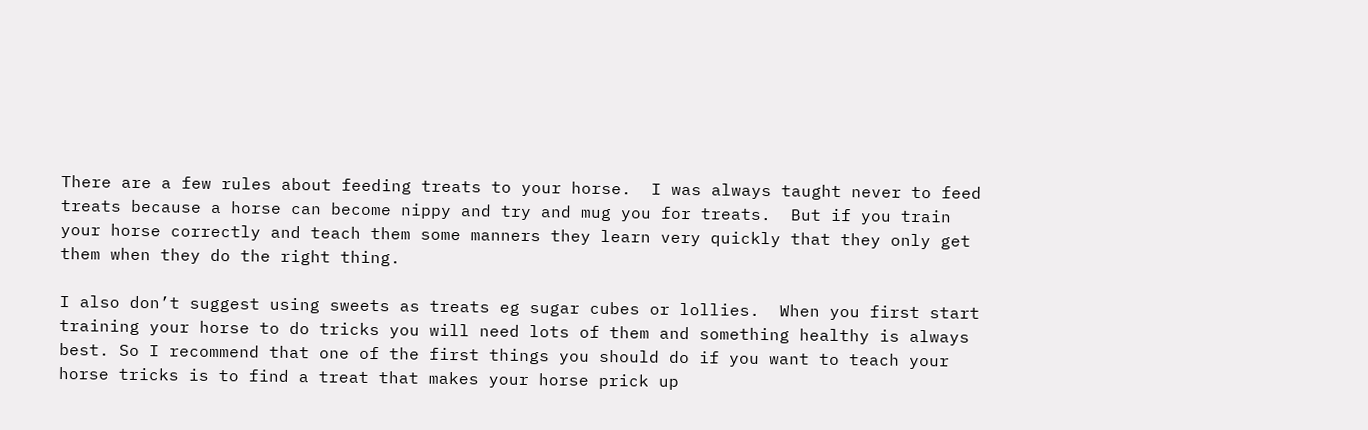There are a few rules about feeding treats to your horse.  I was always taught never to feed treats because a horse can become nippy and try and mug you for treats.  But if you train your horse correctly and teach them some manners they learn very quickly that they only get them when they do the right thing.

I also don’t suggest using sweets as treats eg sugar cubes or lollies.  When you first start training your horse to do tricks you will need lots of them and something healthy is always best. So I recommend that one of the first things you should do if you want to teach your horse tricks is to find a treat that makes your horse prick up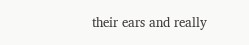their ears and really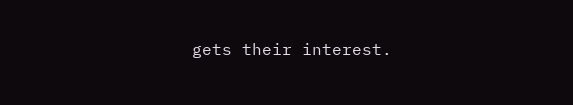gets their interest.